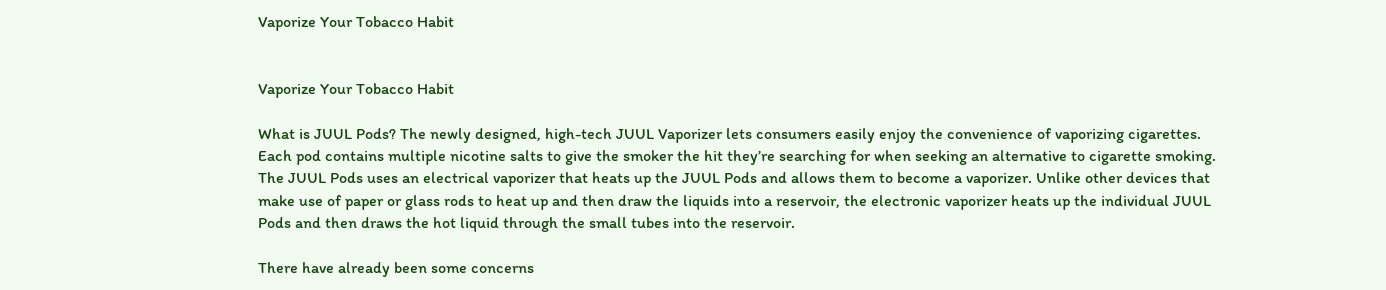Vaporize Your Tobacco Habit


Vaporize Your Tobacco Habit

What is JUUL Pods? The newly designed, high-tech JUUL Vaporizer lets consumers easily enjoy the convenience of vaporizing cigarettes. Each pod contains multiple nicotine salts to give the smoker the hit they’re searching for when seeking an alternative to cigarette smoking. The JUUL Pods uses an electrical vaporizer that heats up the JUUL Pods and allows them to become a vaporizer. Unlike other devices that make use of paper or glass rods to heat up and then draw the liquids into a reservoir, the electronic vaporizer heats up the individual JUUL Pods and then draws the hot liquid through the small tubes into the reservoir.

There have already been some concerns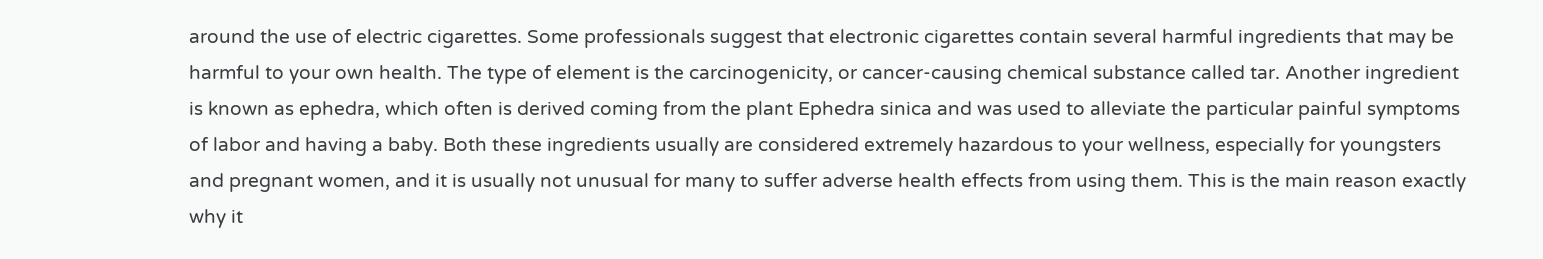around the use of electric cigarettes. Some professionals suggest that electronic cigarettes contain several harmful ingredients that may be harmful to your own health. The type of element is the carcinogenicity, or cancer-causing chemical substance called tar. Another ingredient is known as ephedra, which often is derived coming from the plant Ephedra sinica and was used to alleviate the particular painful symptoms of labor and having a baby. Both these ingredients usually are considered extremely hazardous to your wellness, especially for youngsters and pregnant women, and it is usually not unusual for many to suffer adverse health effects from using them. This is the main reason exactly why it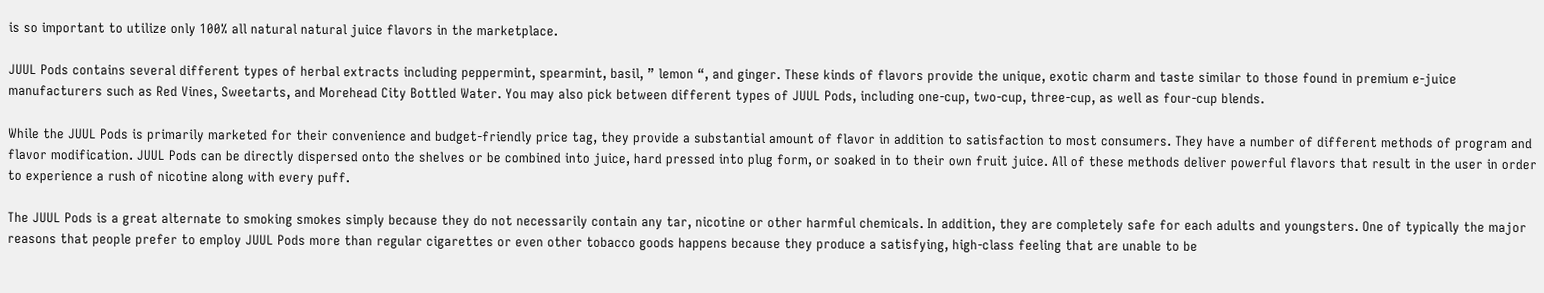is so important to utilize only 100% all natural natural juice flavors in the marketplace.

JUUL Pods contains several different types of herbal extracts including peppermint, spearmint, basil, ” lemon “, and ginger. These kinds of flavors provide the unique, exotic charm and taste similar to those found in premium e-juice manufacturers such as Red Vines, Sweetarts, and Morehead City Bottled Water. You may also pick between different types of JUUL Pods, including one-cup, two-cup, three-cup, as well as four-cup blends.

While the JUUL Pods is primarily marketed for their convenience and budget-friendly price tag, they provide a substantial amount of flavor in addition to satisfaction to most consumers. They have a number of different methods of program and flavor modification. JUUL Pods can be directly dispersed onto the shelves or be combined into juice, hard pressed into plug form, or soaked in to their own fruit juice. All of these methods deliver powerful flavors that result in the user in order to experience a rush of nicotine along with every puff.

The JUUL Pods is a great alternate to smoking smokes simply because they do not necessarily contain any tar, nicotine or other harmful chemicals. In addition, they are completely safe for each adults and youngsters. One of typically the major reasons that people prefer to employ JUUL Pods more than regular cigarettes or even other tobacco goods happens because they produce a satisfying, high-class feeling that are unable to be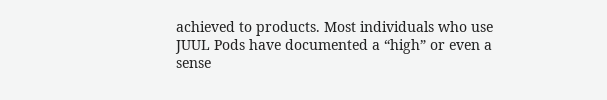achieved to products. Most individuals who use JUUL Pods have documented a “high” or even a sense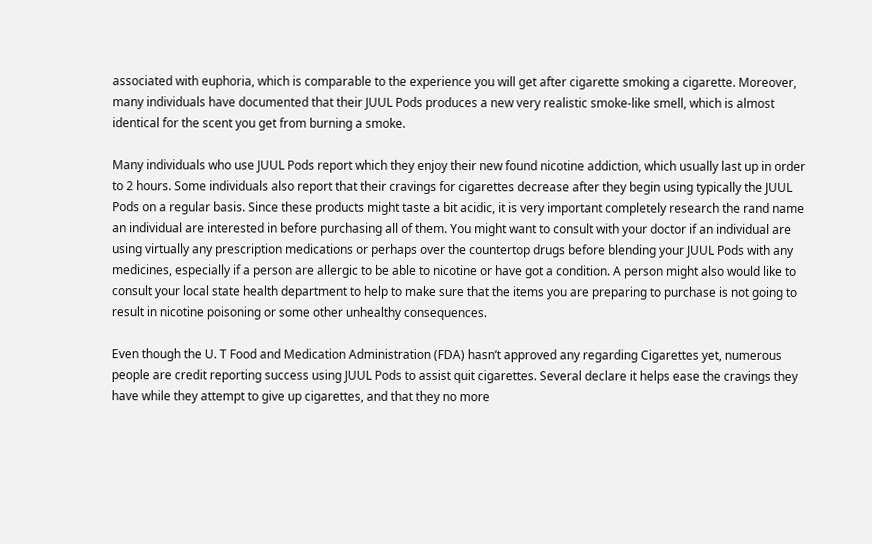associated with euphoria, which is comparable to the experience you will get after cigarette smoking a cigarette. Moreover, many individuals have documented that their JUUL Pods produces a new very realistic smoke-like smell, which is almost identical for the scent you get from burning a smoke.

Many individuals who use JUUL Pods report which they enjoy their new found nicotine addiction, which usually last up in order to 2 hours. Some individuals also report that their cravings for cigarettes decrease after they begin using typically the JUUL Pods on a regular basis. Since these products might taste a bit acidic, it is very important completely research the rand name an individual are interested in before purchasing all of them. You might want to consult with your doctor if an individual are using virtually any prescription medications or perhaps over the countertop drugs before blending your JUUL Pods with any medicines, especially if a person are allergic to be able to nicotine or have got a condition. A person might also would like to consult your local state health department to help to make sure that the items you are preparing to purchase is not going to result in nicotine poisoning or some other unhealthy consequences.

Even though the U. T Food and Medication Administration (FDA) hasn’t approved any regarding Cigarettes yet, numerous people are credit reporting success using JUUL Pods to assist quit cigarettes. Several declare it helps ease the cravings they have while they attempt to give up cigarettes, and that they no more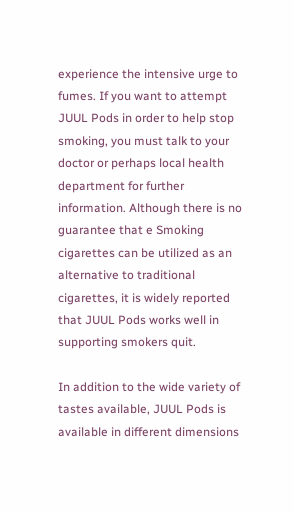experience the intensive urge to fumes. If you want to attempt JUUL Pods in order to help stop smoking, you must talk to your doctor or perhaps local health department for further information. Although there is no guarantee that e Smoking cigarettes can be utilized as an alternative to traditional cigarettes, it is widely reported that JUUL Pods works well in supporting smokers quit.

In addition to the wide variety of tastes available, JUUL Pods is available in different dimensions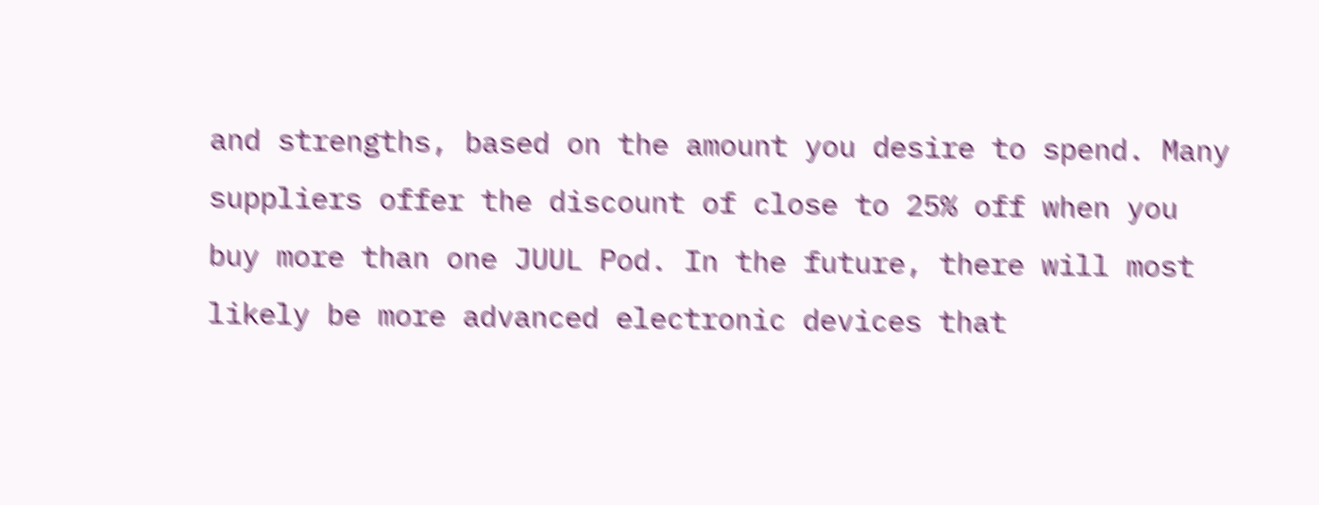and strengths, based on the amount you desire to spend. Many suppliers offer the discount of close to 25% off when you buy more than one JUUL Pod. In the future, there will most likely be more advanced electronic devices that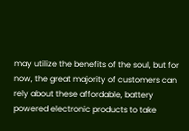may utilize the benefits of the soul, but for now, the great majority of customers can rely about these affordable, battery powered electronic products to take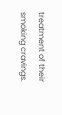treatment of their smoking cravings.